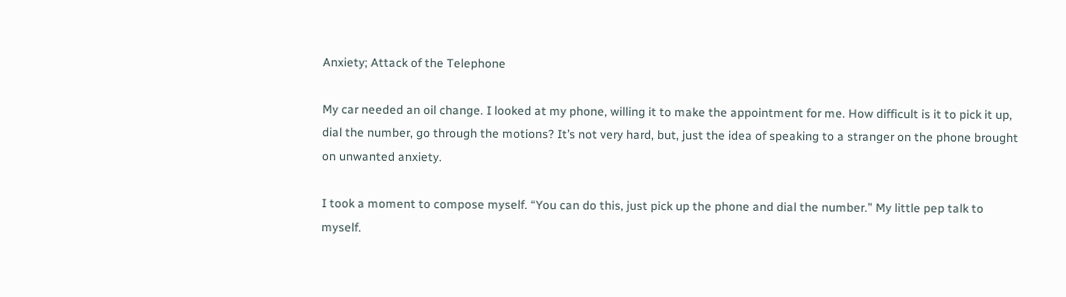Anxiety; Attack of the Telephone

My car needed an oil change. I looked at my phone, willing it to make the appointment for me. How difficult is it to pick it up, dial the number, go through the motions? It’s not very hard, but, just the idea of speaking to a stranger on the phone brought on unwanted anxiety.

I took a moment to compose myself. “You can do this, just pick up the phone and dial the number.” My little pep talk to myself.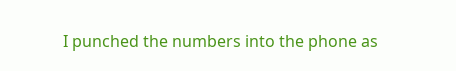I punched the numbers into the phone as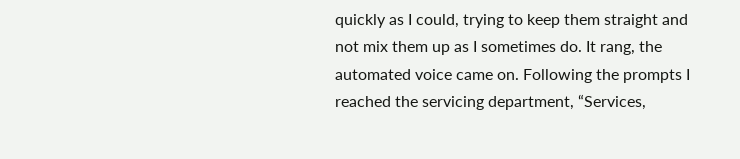quickly as I could, trying to keep them straight and not mix them up as I sometimes do. It rang, the automated voice came on. Following the prompts I reached the servicing department, “Services,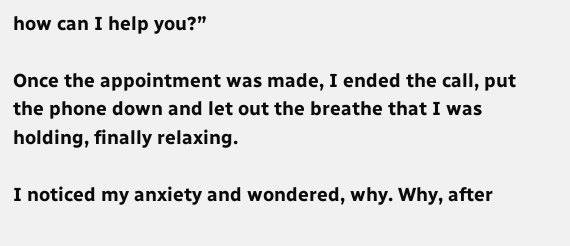how can I help you?”

Once the appointment was made, I ended the call, put the phone down and let out the breathe that I was holding, finally relaxing.

I noticed my anxiety and wondered, why. Why, after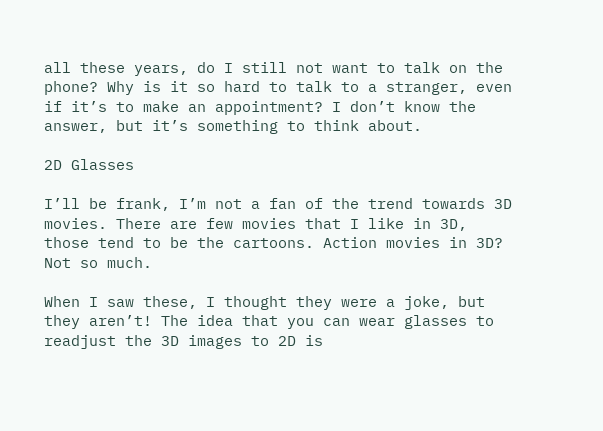all these years, do I still not want to talk on the phone? Why is it so hard to talk to a stranger, even if it’s to make an appointment? I don’t know the answer, but it’s something to think about.

2D Glasses

I’ll be frank, I’m not a fan of the trend towards 3D movies. There are few movies that I like in 3D, those tend to be the cartoons. Action movies in 3D? Not so much.

When I saw these, I thought they were a joke, but they aren’t! The idea that you can wear glasses to readjust the 3D images to 2D is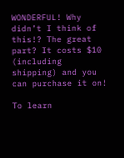WONDERFUL! Why didn’t I think of this!? The great part? It costs $10 (including shipping) and you can purchase it on!

To learn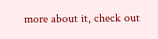more about it, check out